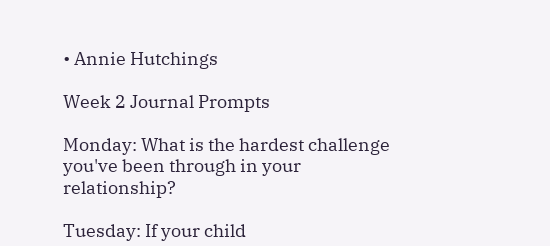• Annie Hutchings

Week 2 Journal Prompts

Monday: What is the hardest challenge you've been through in your relationship?

Tuesday: If your child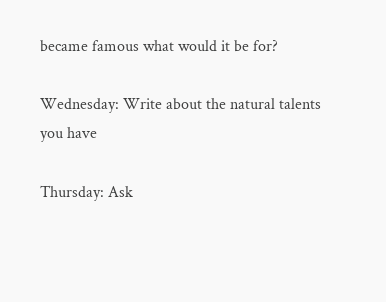became famous what would it be for?

Wednesday: Write about the natural talents you have

Thursday: Ask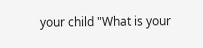your child "What is your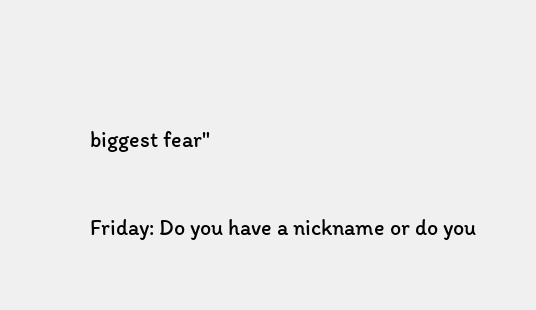biggest fear"

Friday: Do you have a nickname or do you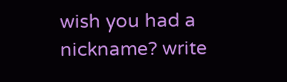wish you had a nickname? write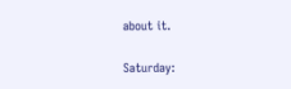about it.

Saturday: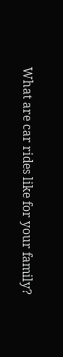What are car rides like for your family?